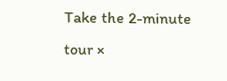Take the 2-minute tour ×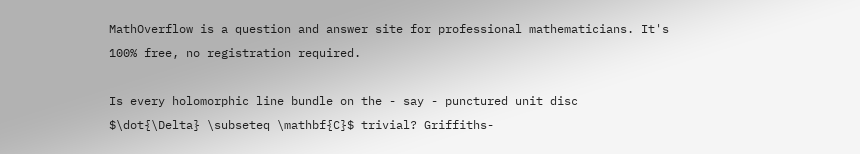MathOverflow is a question and answer site for professional mathematicians. It's 100% free, no registration required.

Is every holomorphic line bundle on the - say - punctured unit disc $\dot{\Delta} \subseteq \mathbf{C}$ trivial? Griffiths-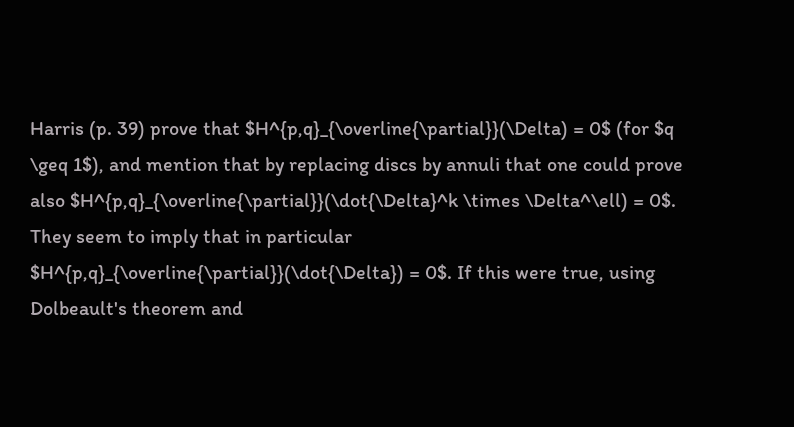Harris (p. 39) prove that $H^{p,q}_{\overline{\partial}}(\Delta) = 0$ (for $q \geq 1$), and mention that by replacing discs by annuli that one could prove also $H^{p,q}_{\overline{\partial}}(\dot{\Delta}^k \times \Delta^\ell) = 0$. They seem to imply that in particular $H^{p,q}_{\overline{\partial}}(\dot{\Delta}) = 0$. If this were true, using Dolbeault's theorem and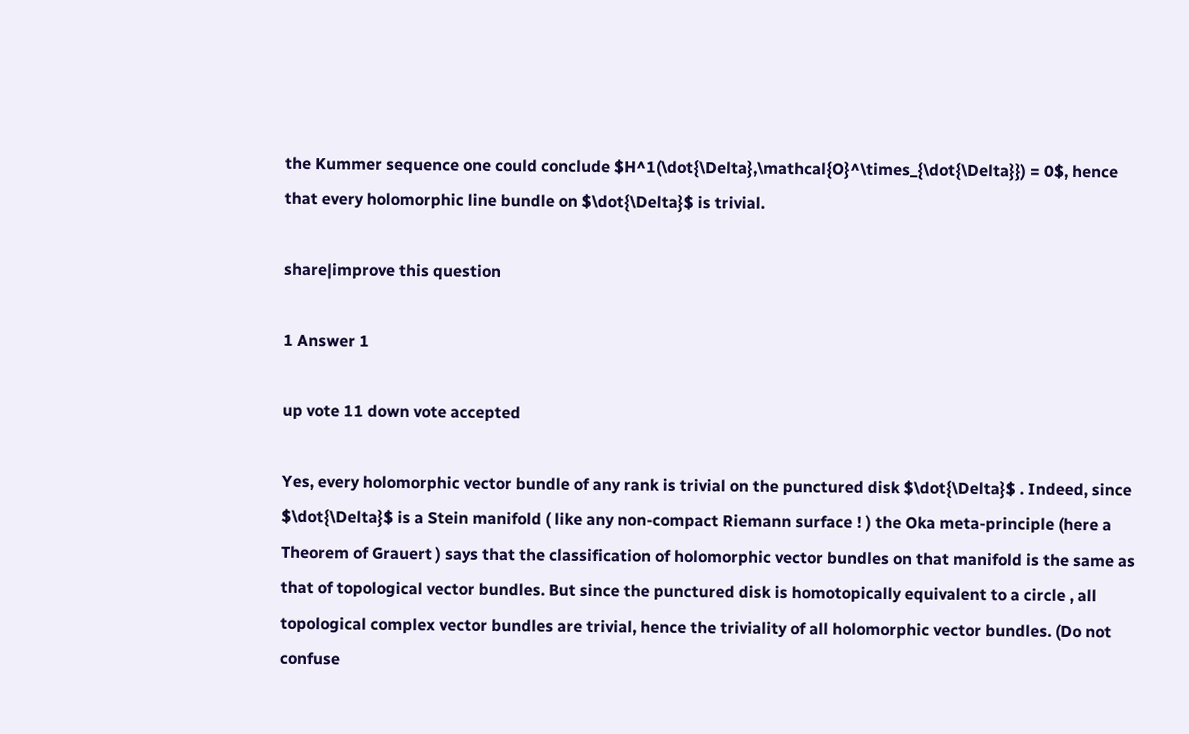the Kummer sequence one could conclude $H^1(\dot{\Delta},\mathcal{O}^\times_{\dot{\Delta}}) = 0$, hence that every holomorphic line bundle on $\dot{\Delta}$ is trivial.

share|improve this question

1 Answer 1

up vote 11 down vote accepted

Yes, every holomorphic vector bundle of any rank is trivial on the punctured disk $\dot{\Delta}$ . Indeed, since $\dot{\Delta}$ is a Stein manifold ( like any non-compact Riemann surface ! ) the Oka meta-principle (here a Theorem of Grauert ) says that the classification of holomorphic vector bundles on that manifold is the same as that of topological vector bundles. But since the punctured disk is homotopically equivalent to a circle , all topological complex vector bundles are trivial, hence the triviality of all holomorphic vector bundles. (Do not confuse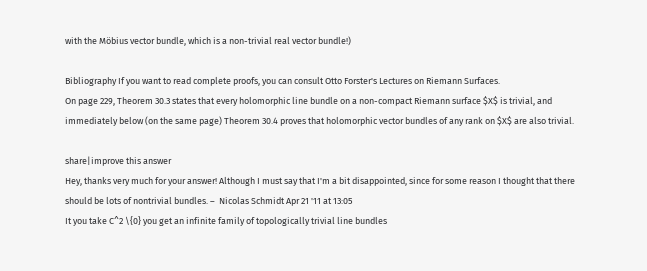with the Möbius vector bundle, which is a non-trivial real vector bundle!)

Bibliography If you want to read complete proofs, you can consult Otto Forster's Lectures on Riemann Surfaces.
On page 229, Theorem 30.3 states that every holomorphic line bundle on a non-compact Riemann surface $X$ is trivial, and immediately below (on the same page) Theorem 30.4 proves that holomorphic vector bundles of any rank on $X$ are also trivial.

share|improve this answer
Hey, thanks very much for your answer! Although I must say that I'm a bit disappointed, since for some reason I thought that there should be lots of nontrivial bundles. –  Nicolas Schmidt Apr 21 '11 at 13:05
It you take C^2 \{0} you get an infinite family of topologically trivial line bundles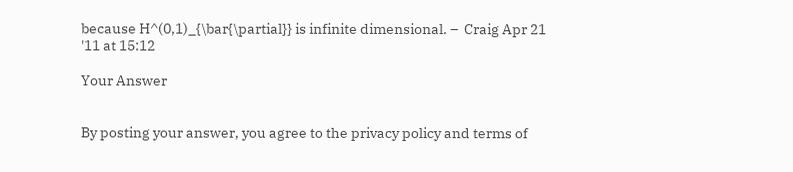because H^(0,1)_{\bar{\partial}} is infinite dimensional. –  Craig Apr 21 '11 at 15:12

Your Answer


By posting your answer, you agree to the privacy policy and terms of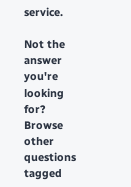service.

Not the answer you're looking for? Browse other questions tagged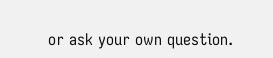or ask your own question.